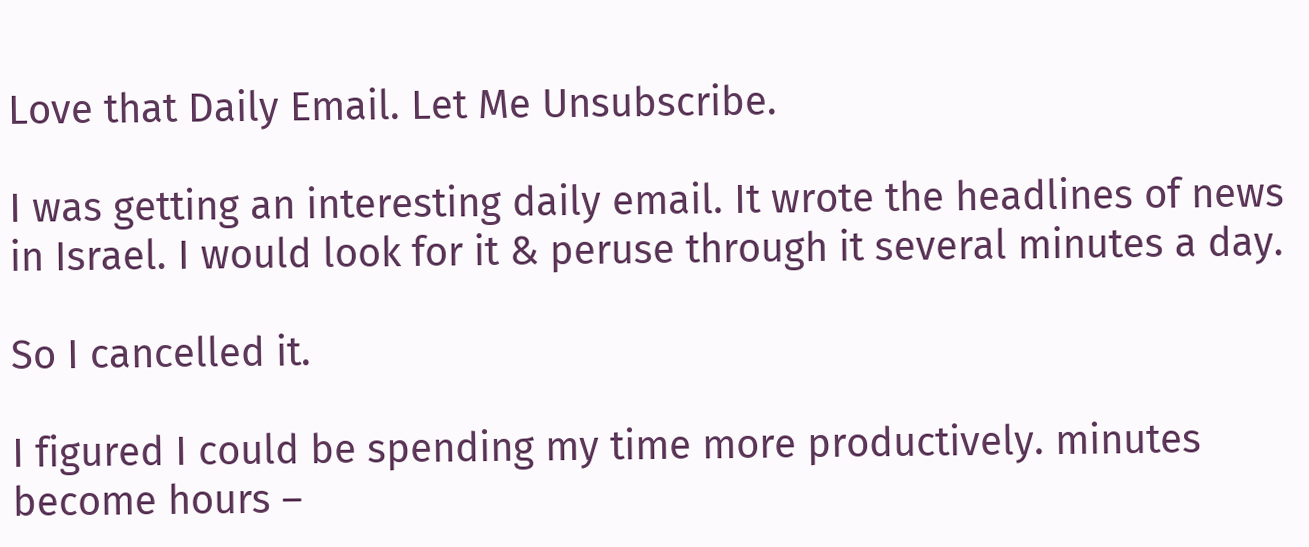Love that Daily Email. Let Me Unsubscribe.

I was getting an interesting daily email. It wrote the headlines of news in Israel. I would look for it & peruse through it several minutes a day.

So I cancelled it.

I figured I could be spending my time more productively. minutes become hours –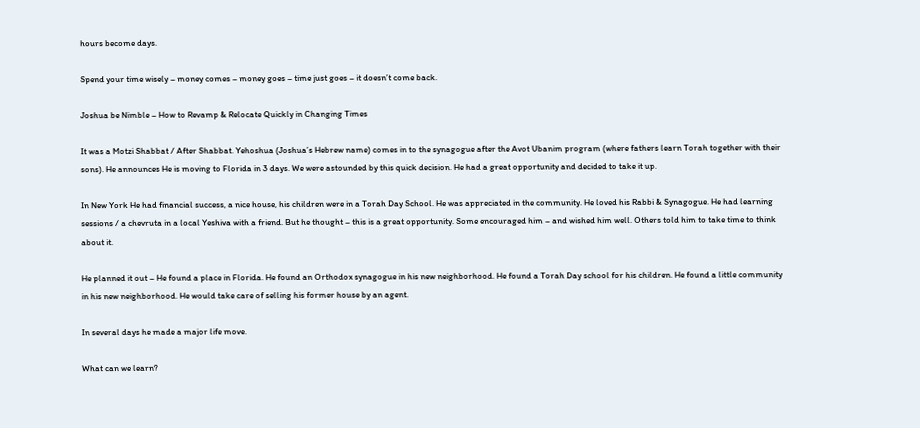hours become days.

Spend your time wisely – money comes – money goes – time just goes – it doesn’t come back.

Joshua be Nimble – How to Revamp & Relocate Quickly in Changing Times

It was a Motzi Shabbat / After Shabbat. Yehoshua (Joshua’s Hebrew name) comes in to the synagogue after the Avot Ubanim program (where fathers learn Torah together with their sons). He announces He is moving to Florida in 3 days. We were astounded by this quick decision. He had a great opportunity and decided to take it up.

In New York He had financial success, a nice house, his children were in a Torah Day School. He was appreciated in the community. He loved his Rabbi & Synagogue. He had learning sessions / a chevruta in a local Yeshiva with a friend. But he thought – this is a great opportunity. Some encouraged him – and wished him well. Others told him to take time to think about it.

He planned it out – He found a place in Florida. He found an Orthodox synagogue in his new neighborhood. He found a Torah Day school for his children. He found a little community in his new neighborhood. He would take care of selling his former house by an agent.

In several days he made a major life move.

What can we learn?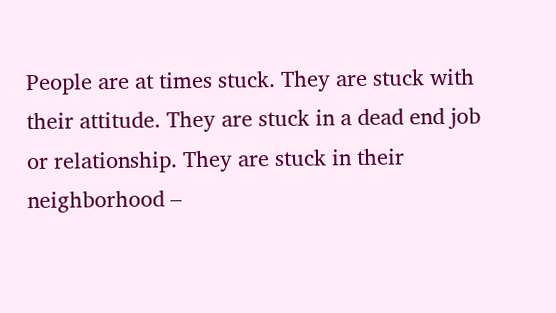People are at times stuck. They are stuck with their attitude. They are stuck in a dead end job or relationship. They are stuck in their neighborhood –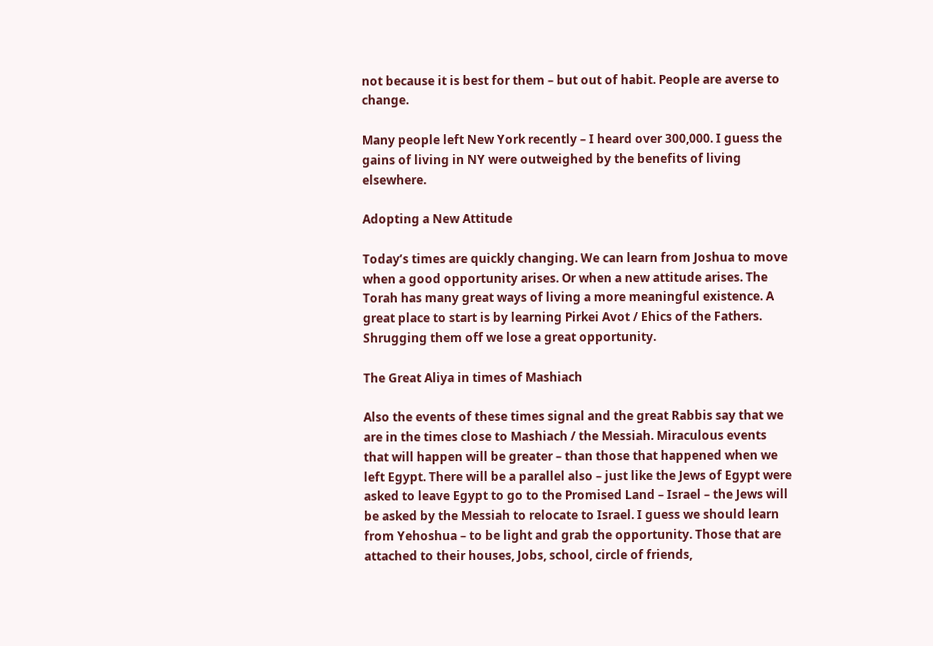not because it is best for them – but out of habit. People are averse to change.

Many people left New York recently – I heard over 300,000. I guess the gains of living in NY were outweighed by the benefits of living elsewhere.

Adopting a New Attitude

Today’s times are quickly changing. We can learn from Joshua to move when a good opportunity arises. Or when a new attitude arises. The Torah has many great ways of living a more meaningful existence. A great place to start is by learning Pirkei Avot / Ehics of the Fathers. Shrugging them off we lose a great opportunity.

The Great Aliya in times of Mashiach

Also the events of these times signal and the great Rabbis say that we are in the times close to Mashiach / the Messiah. Miraculous events that will happen will be greater – than those that happened when we left Egypt. There will be a parallel also – just like the Jews of Egypt were asked to leave Egypt to go to the Promised Land – Israel – the Jews will be asked by the Messiah to relocate to Israel. I guess we should learn from Yehoshua – to be light and grab the opportunity. Those that are attached to their houses, Jobs, school, circle of friends,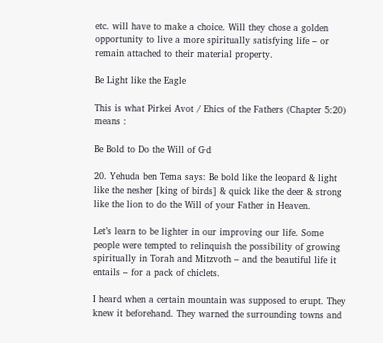etc. will have to make a choice. Will they chose a golden opportunity to live a more spiritually satisfying life – or remain attached to their material property.

Be Light like the Eagle

This is what Pirkei Avot / Ehics of the Fathers (Chapter 5:20) means :

Be Bold to Do the Will of G·d

20. Yehuda ben Tema says: Be bold like the leopard & light like the nesher [king of birds] & quick like the deer & strong like the lion to do the Will of your Father in Heaven.

Let’s learn to be lighter in our improving our life. Some people were tempted to relinquish the possibility of growing spiritually in Torah and Mitzvoth – and the beautiful life it entails – for a pack of chiclets.

I heard when a certain mountain was supposed to erupt. They knew it beforehand. They warned the surrounding towns and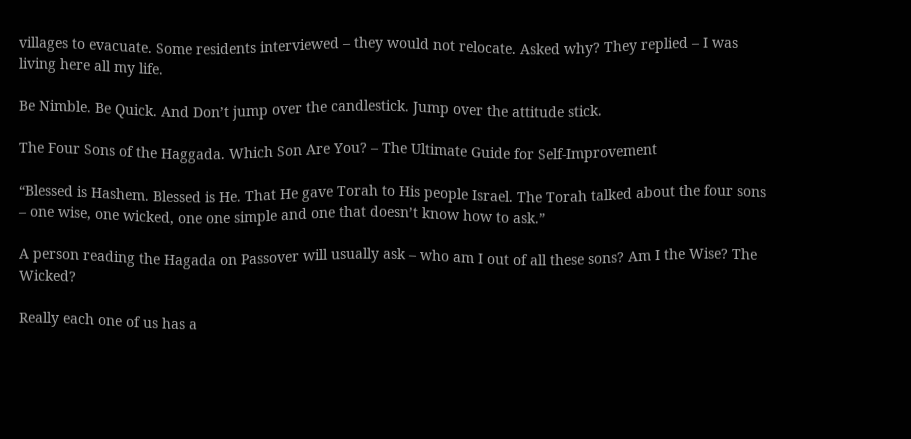villages to evacuate. Some residents interviewed – they would not relocate. Asked why? They replied – I was living here all my life.

Be Nimble. Be Quick. And Don’t jump over the candlestick. Jump over the attitude stick.

The Four Sons of the Haggada. Which Son Are You? – The Ultimate Guide for Self-Improvement

“Blessed is Hashem. Blessed is He. That He gave Torah to His people Israel. The Torah talked about the four sons – one wise, one wicked, one one simple and one that doesn’t know how to ask.”

A person reading the Hagada on Passover will usually ask – who am I out of all these sons? Am I the Wise? The Wicked?

Really each one of us has a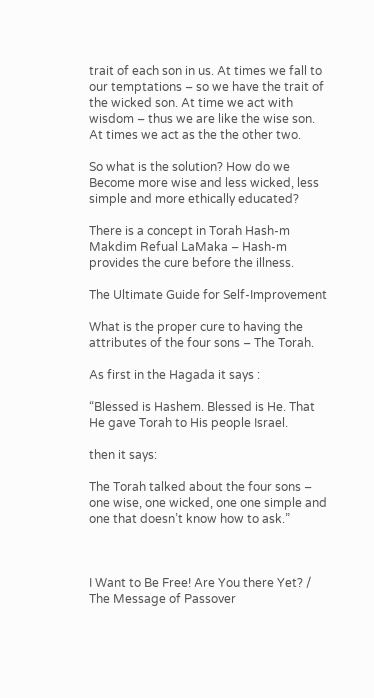trait of each son in us. At times we fall to our temptations – so we have the trait of the wicked son. At time we act with wisdom – thus we are like the wise son. At times we act as the the other two.

So what is the solution? How do we Become more wise and less wicked, less simple and more ethically educated?

There is a concept in Torah Hash-m Makdim Refual LaMaka – Hash-m provides the cure before the illness.

The Ultimate Guide for Self-Improvement

What is the proper cure to having the attributes of the four sons – The Torah.

As first in the Hagada it says :

“Blessed is Hashem. Blessed is He. That He gave Torah to His people Israel.

then it says:

The Torah talked about the four sons – one wise, one wicked, one one simple and one that doesn’t know how to ask.”



I Want to Be Free! Are You there Yet? / The Message of Passover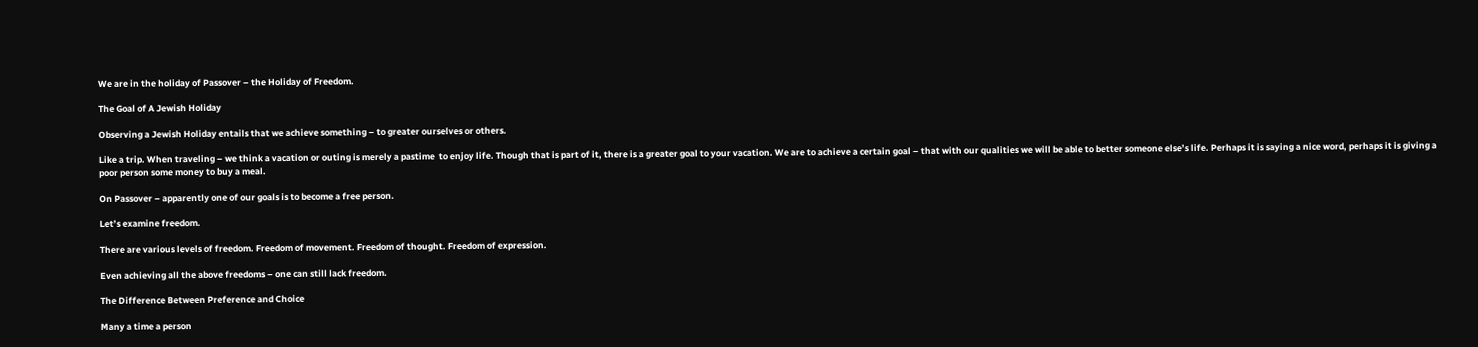We are in the holiday of Passover – the Holiday of Freedom.

The Goal of A Jewish Holiday

Observing a Jewish Holiday entails that we achieve something – to greater ourselves or others.

Like a trip. When traveling – we think a vacation or outing is merely a pastime  to enjoy life. Though that is part of it, there is a greater goal to your vacation. We are to achieve a certain goal – that with our qualities we will be able to better someone else’s life. Perhaps it is saying a nice word, perhaps it is giving a poor person some money to buy a meal.

On Passover – apparently one of our goals is to become a free person.

Let’s examine freedom.

There are various levels of freedom. Freedom of movement. Freedom of thought. Freedom of expression.

Even achieving all the above freedoms – one can still lack freedom.

The Difference Between Preference and Choice

Many a time a person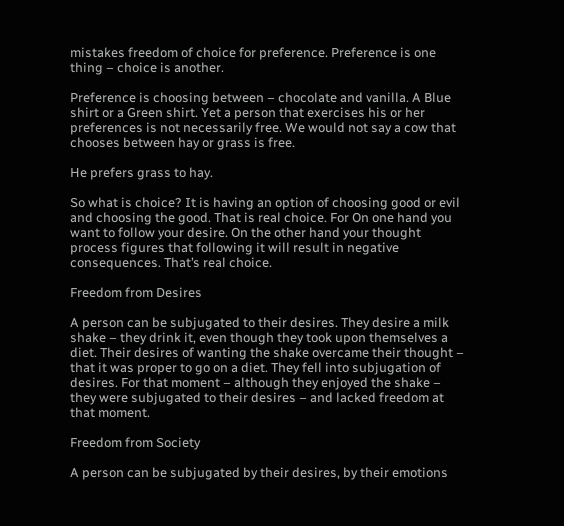mistakes freedom of choice for preference. Preference is one thing – choice is another.

Preference is choosing between – chocolate and vanilla. A Blue shirt or a Green shirt. Yet a person that exercises his or her preferences is not necessarily free. We would not say a cow that chooses between hay or grass is free.

He prefers grass to hay.

So what is choice? It is having an option of choosing good or evil and choosing the good. That is real choice. For On one hand you want to follow your desire. On the other hand your thought process figures that following it will result in negative consequences. That’s real choice.

Freedom from Desires

A person can be subjugated to their desires. They desire a milk shake – they drink it, even though they took upon themselves a diet. Their desires of wanting the shake overcame their thought – that it was proper to go on a diet. They fell into subjugation of desires. For that moment – although they enjoyed the shake – they were subjugated to their desires – and lacked freedom at that moment.

Freedom from Society

A person can be subjugated by their desires, by their emotions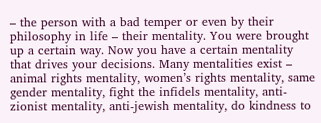– the person with a bad temper or even by their philosophy in life – their mentality. You were brought up a certain way. Now you have a certain mentality that drives your decisions. Many mentalities exist – animal rights mentality, women’s rights mentality, same gender mentality, fight the infidels mentality, anti-zionist mentality, anti-jewish mentality, do kindness to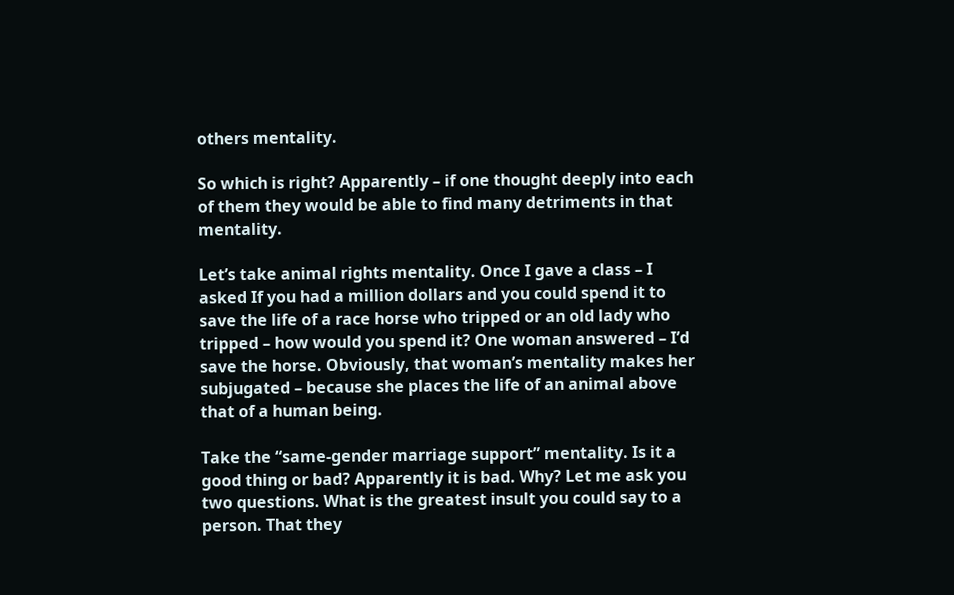others mentality.

So which is right? Apparently – if one thought deeply into each of them they would be able to find many detriments in that mentality.

Let’s take animal rights mentality. Once I gave a class – I asked If you had a million dollars and you could spend it to save the life of a race horse who tripped or an old lady who tripped – how would you spend it? One woman answered – I’d save the horse. Obviously, that woman’s mentality makes her subjugated – because she places the life of an animal above that of a human being.

Take the “same-gender marriage support” mentality. Is it a good thing or bad? Apparently it is bad. Why? Let me ask you two questions. What is the greatest insult you could say to a person. That they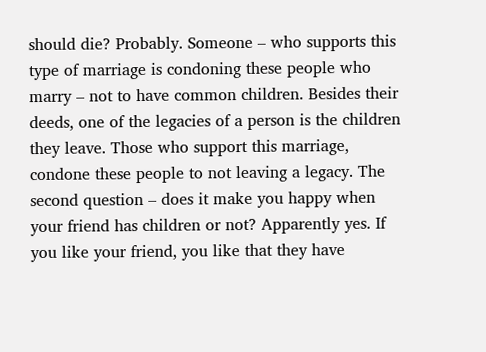should die? Probably. Someone – who supports this type of marriage is condoning these people who marry – not to have common children. Besides their deeds, one of the legacies of a person is the children they leave. Those who support this marriage, condone these people to not leaving a legacy. The second question – does it make you happy when your friend has children or not? Apparently yes. If you like your friend, you like that they have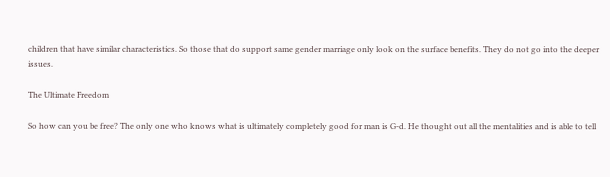children that have similar characteristics. So those that do support same gender marriage only look on the surface benefits. They do not go into the deeper issues.

The Ultimate Freedom

So how can you be free? The only one who knows what is ultimately completely good for man is G-d. He thought out all the mentalities and is able to tell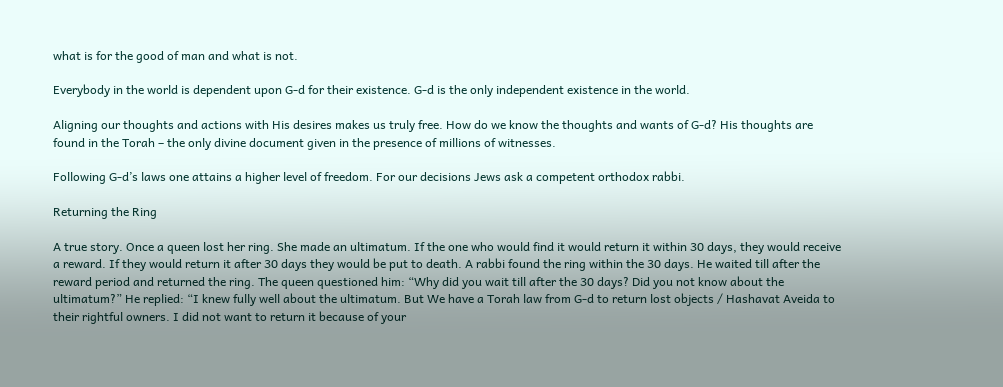what is for the good of man and what is not.

Everybody in the world is dependent upon G-d for their existence. G-d is the only independent existence in the world.

Aligning our thoughts and actions with His desires makes us truly free. How do we know the thoughts and wants of G-d? His thoughts are found in the Torah – the only divine document given in the presence of millions of witnesses.

Following G-d’s laws one attains a higher level of freedom. For our decisions Jews ask a competent orthodox rabbi.

Returning the Ring

A true story. Once a queen lost her ring. She made an ultimatum. If the one who would find it would return it within 30 days, they would receive a reward. If they would return it after 30 days they would be put to death. A rabbi found the ring within the 30 days. He waited till after the reward period and returned the ring. The queen questioned him: “Why did you wait till after the 30 days? Did you not know about the ultimatum?” He replied: “I knew fully well about the ultimatum. But We have a Torah law from G-d to return lost objects / Hashavat Aveida to their rightful owners. I did not want to return it because of your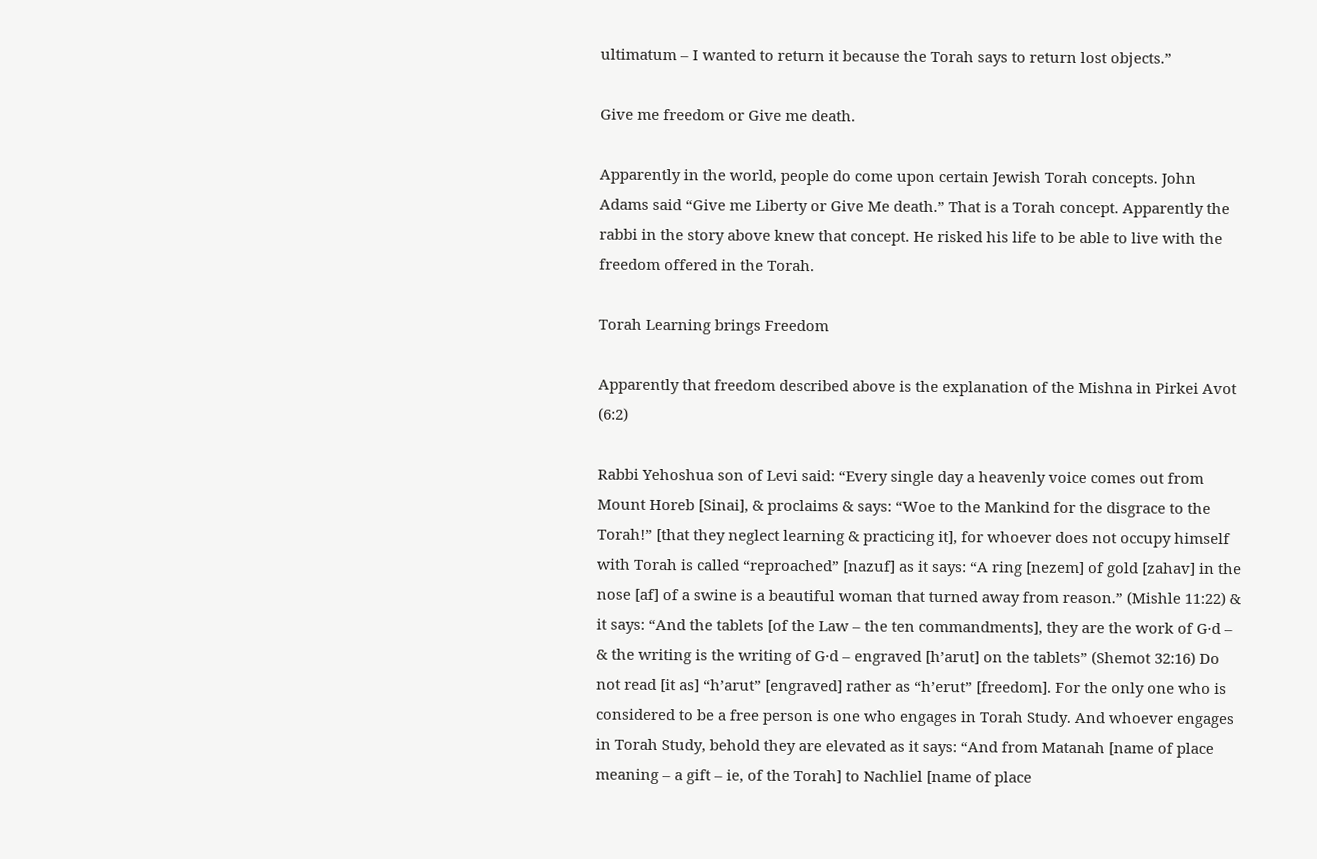ultimatum – I wanted to return it because the Torah says to return lost objects.”

Give me freedom or Give me death.

Apparently in the world, people do come upon certain Jewish Torah concepts. John Adams said “Give me Liberty or Give Me death.” That is a Torah concept. Apparently the rabbi in the story above knew that concept. He risked his life to be able to live with the freedom offered in the Torah.

Torah Learning brings Freedom

Apparently that freedom described above is the explanation of the Mishna in Pirkei Avot (6:2)

Rabbi Yehoshua son of Levi said: “Every single day a heavenly voice comes out from Mount Horeb [Sinai], & proclaims & says: “Woe to the Mankind for the disgrace to the Torah!” [that they neglect learning & practicing it], for whoever does not occupy himself with Torah is called “reproached” [nazuf] as it says: “A ring [nezem] of gold [zahav] in the nose [af] of a swine is a beautiful woman that turned away from reason.” (Mishle 11:22) & it says: “And the tablets [of the Law – the ten commandments], they are the work of G·d – & the writing is the writing of G·d – engraved [h’arut] on the tablets” (Shemot 32:16) Do not read [it as] “h’arut” [engraved] rather as “h’erut” [freedom]. For the only one who is considered to be a free person is one who engages in Torah Study. And whoever engages in Torah Study, behold they are elevated as it says: “And from Matanah [name of place meaning – a gift – ie, of the Torah] to Nachliel [name of place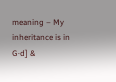meaning – My inheritance is in G·d] &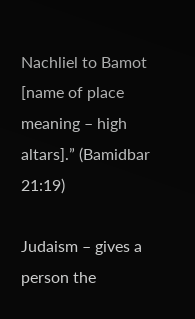Nachliel to Bamot [name of place meaning – high altars].” (Bamidbar 21:19)

Judaism – gives a person the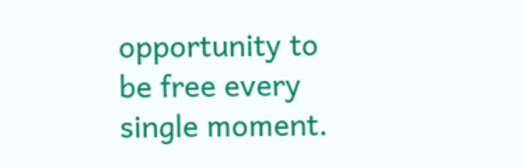opportunity to be free every single moment.